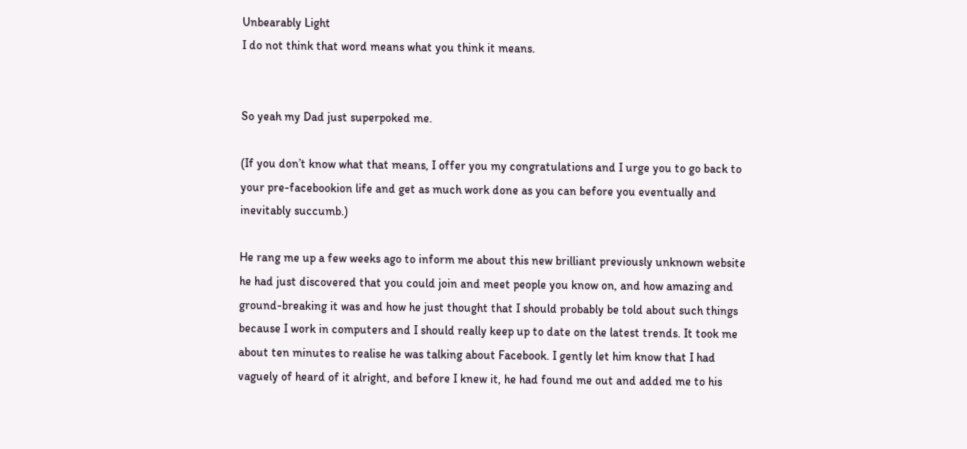Unbearably Light
I do not think that word means what you think it means.


So yeah my Dad just superpoked me.

(If you don’t know what that means, I offer you my congratulations and I urge you to go back to your pre-facebookion life and get as much work done as you can before you eventually and inevitably succumb.)

He rang me up a few weeks ago to inform me about this new brilliant previously unknown website he had just discovered that you could join and meet people you know on, and how amazing and ground-breaking it was and how he just thought that I should probably be told about such things because I work in computers and I should really keep up to date on the latest trends. It took me about ten minutes to realise he was talking about Facebook. I gently let him know that I had vaguely of heard of it alright, and before I knew it, he had found me out and added me to his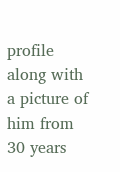profile along with a picture of him from 30 years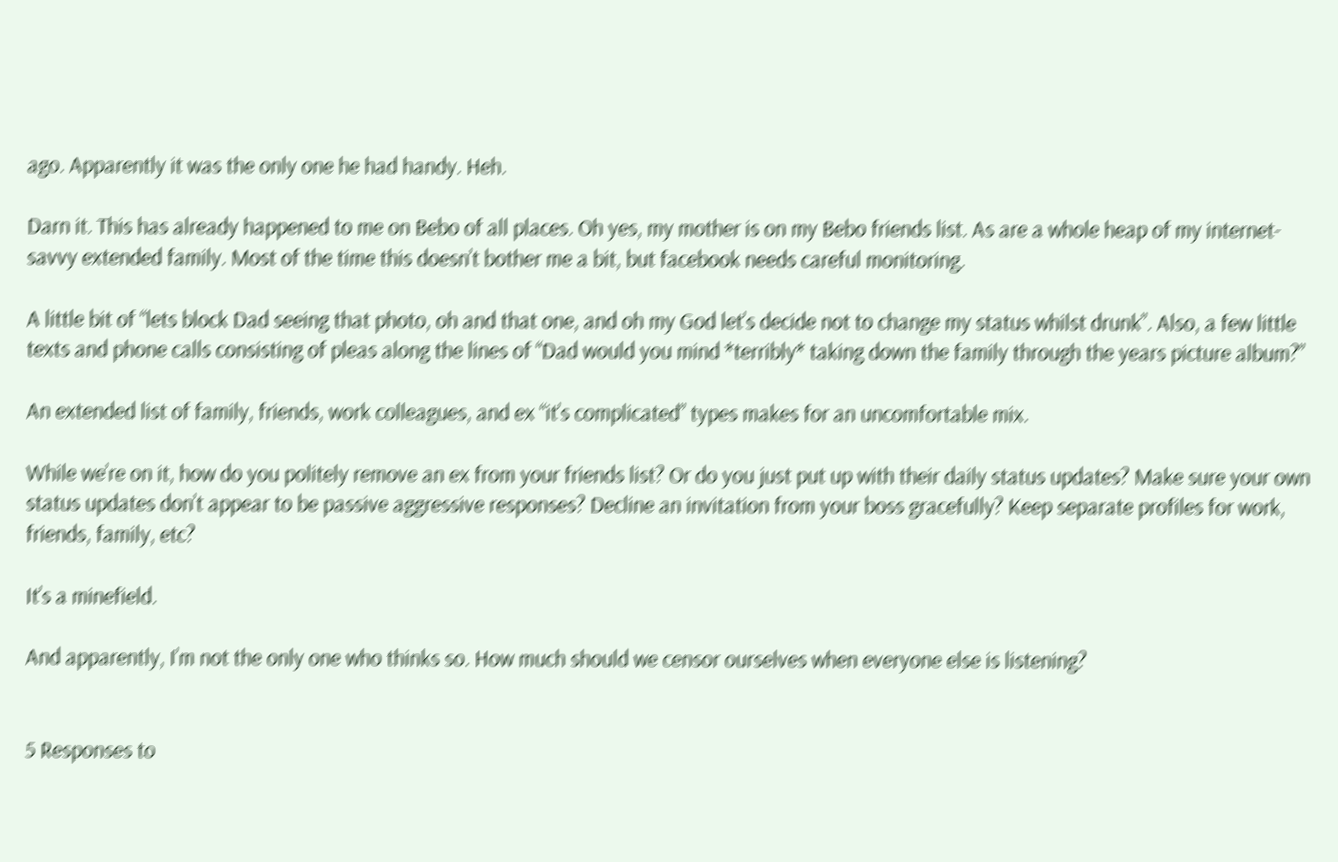ago. Apparently it was the only one he had handy. Heh.

Darn it. This has already happened to me on Bebo of all places. Oh yes, my mother is on my Bebo friends list. As are a whole heap of my internet-savvy extended family. Most of the time this doesn’t bother me a bit, but facebook needs careful monitoring.

A little bit of “lets block Dad seeing that photo, oh and that one, and oh my God let’s decide not to change my status whilst drunk”. Also, a few little texts and phone calls consisting of pleas along the lines of “Dad would you mind *terribly* taking down the family through the years picture album?”

An extended list of family, friends, work colleagues, and ex “it’s complicated” types makes for an uncomfortable mix.

While we’re on it, how do you politely remove an ex from your friends list? Or do you just put up with their daily status updates? Make sure your own status updates don’t appear to be passive aggressive responses? Decline an invitation from your boss gracefully? Keep separate profiles for work, friends, family, etc?

It’s a minefield.

And apparently, I’m not the only one who thinks so. How much should we censor ourselves when everyone else is listening?


5 Responses to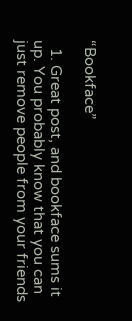“Bookface”

  1. Great post, and bookface sums it up. You probably know that you can just remove people from your friends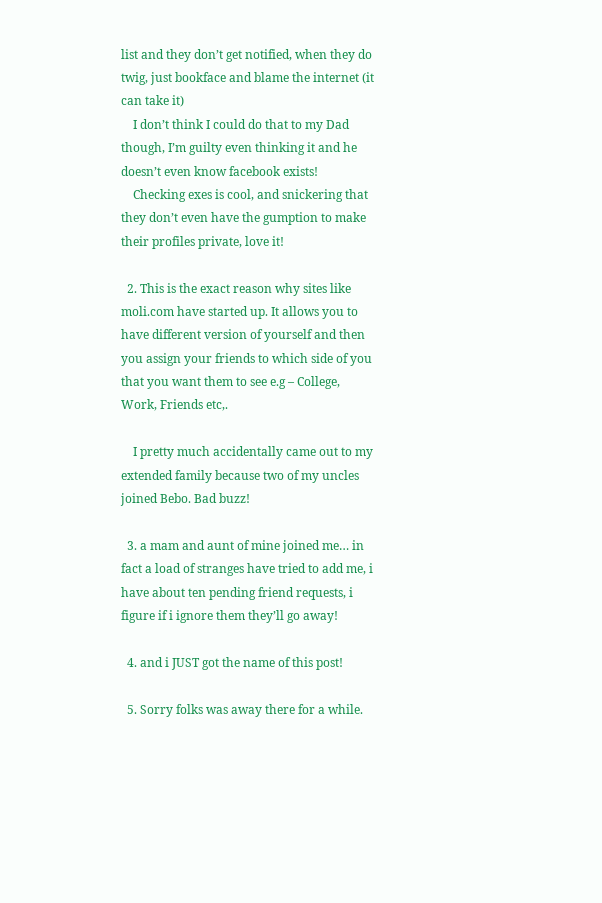list and they don’t get notified, when they do twig, just bookface and blame the internet (it can take it)
    I don’t think I could do that to my Dad though, I’m guilty even thinking it and he doesn’t even know facebook exists!
    Checking exes is cool, and snickering that they don’t even have the gumption to make their profiles private, love it!

  2. This is the exact reason why sites like moli.com have started up. It allows you to have different version of yourself and then you assign your friends to which side of you that you want them to see e.g – College, Work, Friends etc,.

    I pretty much accidentally came out to my extended family because two of my uncles joined Bebo. Bad buzz!

  3. a mam and aunt of mine joined me… in fact a load of stranges have tried to add me, i have about ten pending friend requests, i figure if i ignore them they’ll go away!

  4. and i JUST got the name of this post!

  5. Sorry folks was away there for a while.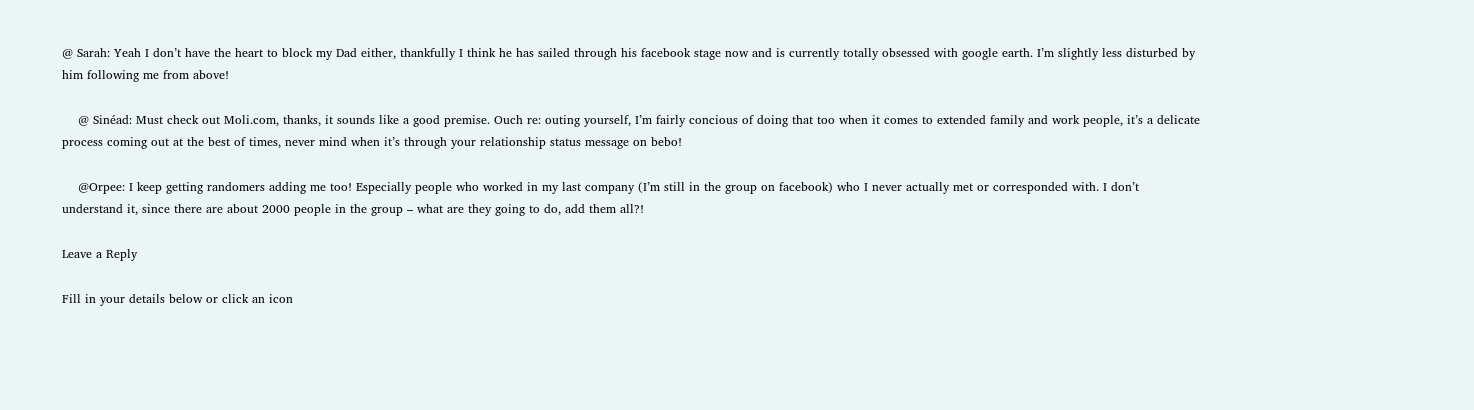@ Sarah: Yeah I don’t have the heart to block my Dad either, thankfully I think he has sailed through his facebook stage now and is currently totally obsessed with google earth. I’m slightly less disturbed by him following me from above!

    @ Sinéad: Must check out Moli.com, thanks, it sounds like a good premise. Ouch re: outing yourself, I’m fairly concious of doing that too when it comes to extended family and work people, it’s a delicate process coming out at the best of times, never mind when it’s through your relationship status message on bebo!

    @Orpee: I keep getting randomers adding me too! Especially people who worked in my last company (I’m still in the group on facebook) who I never actually met or corresponded with. I don’t understand it, since there are about 2000 people in the group – what are they going to do, add them all?!

Leave a Reply

Fill in your details below or click an icon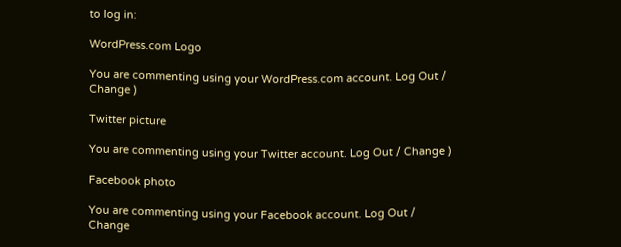to log in:

WordPress.com Logo

You are commenting using your WordPress.com account. Log Out / Change )

Twitter picture

You are commenting using your Twitter account. Log Out / Change )

Facebook photo

You are commenting using your Facebook account. Log Out / Change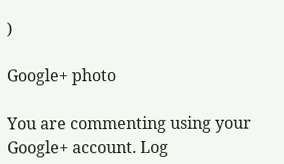)

Google+ photo

You are commenting using your Google+ account. Log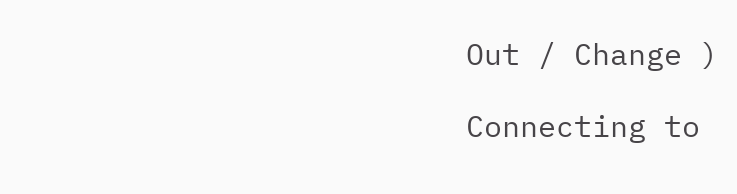Out / Change )

Connecting to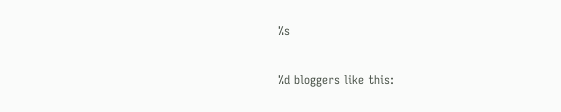%s

%d bloggers like this: